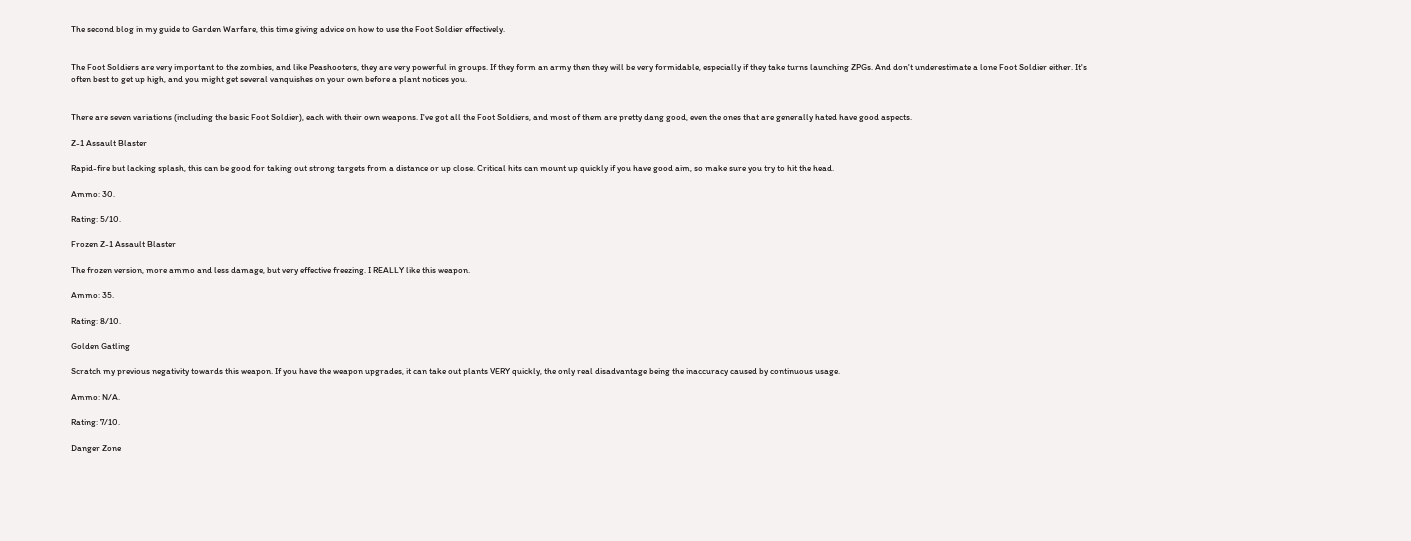The second blog in my guide to Garden Warfare, this time giving advice on how to use the Foot Soldier effectively.


The Foot Soldiers are very important to the zombies, and like Peashooters, they are very powerful in groups. If they form an army then they will be very formidable, especially if they take turns launching ZPGs. And don't underestimate a lone Foot Soldier either. It's often best to get up high, and you might get several vanquishes on your own before a plant notices you.


There are seven variations (including the basic Foot Soldier), each with their own weapons. I've got all the Foot Soldiers, and most of them are pretty dang good, even the ones that are generally hated have good aspects.

Z-1 Assault Blaster

Rapid-fire but lacking splash, this can be good for taking out strong targets from a distance or up close. Critical hits can mount up quickly if you have good aim, so make sure you try to hit the head.

Ammo: 30.

Rating: 5/10.

Frozen Z-1 Assault Blaster

The frozen version, more ammo and less damage, but very effective freezing. I REALLY like this weapon.

Ammo: 35.

Rating: 8/10.

Golden Gatling

Scratch my previous negativity towards this weapon. If you have the weapon upgrades, it can take out plants VERY quickly, the only real disadvantage being the inaccuracy caused by continuous usage.

Ammo: N/A.

Rating: 7/10.

Danger Zone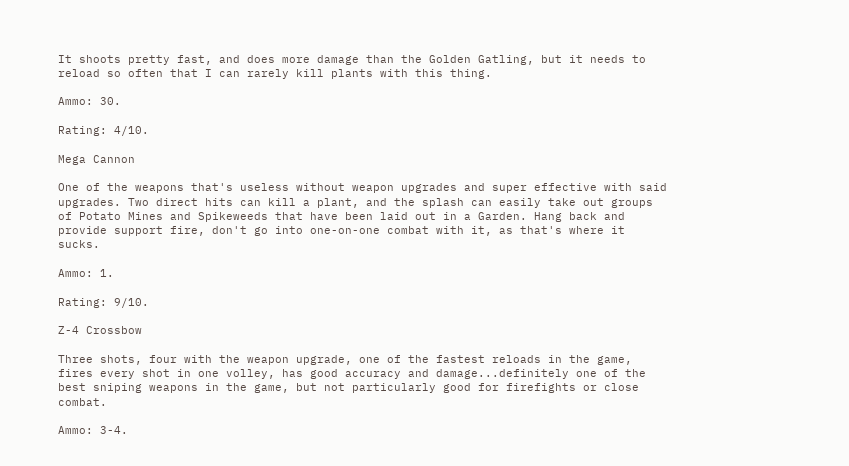It shoots pretty fast, and does more damage than the Golden Gatling, but it needs to reload so often that I can rarely kill plants with this thing.

Ammo: 30.

Rating: 4/10.

Mega Cannon

One of the weapons that's useless without weapon upgrades and super effective with said upgrades. Two direct hits can kill a plant, and the splash can easily take out groups of Potato Mines and Spikeweeds that have been laid out in a Garden. Hang back and provide support fire, don't go into one-on-one combat with it, as that's where it sucks.

Ammo: 1.

Rating: 9/10.

Z-4 Crossbow

Three shots, four with the weapon upgrade, one of the fastest reloads in the game, fires every shot in one volley, has good accuracy and damage...definitely one of the best sniping weapons in the game, but not particularly good for firefights or close combat.

Ammo: 3-4.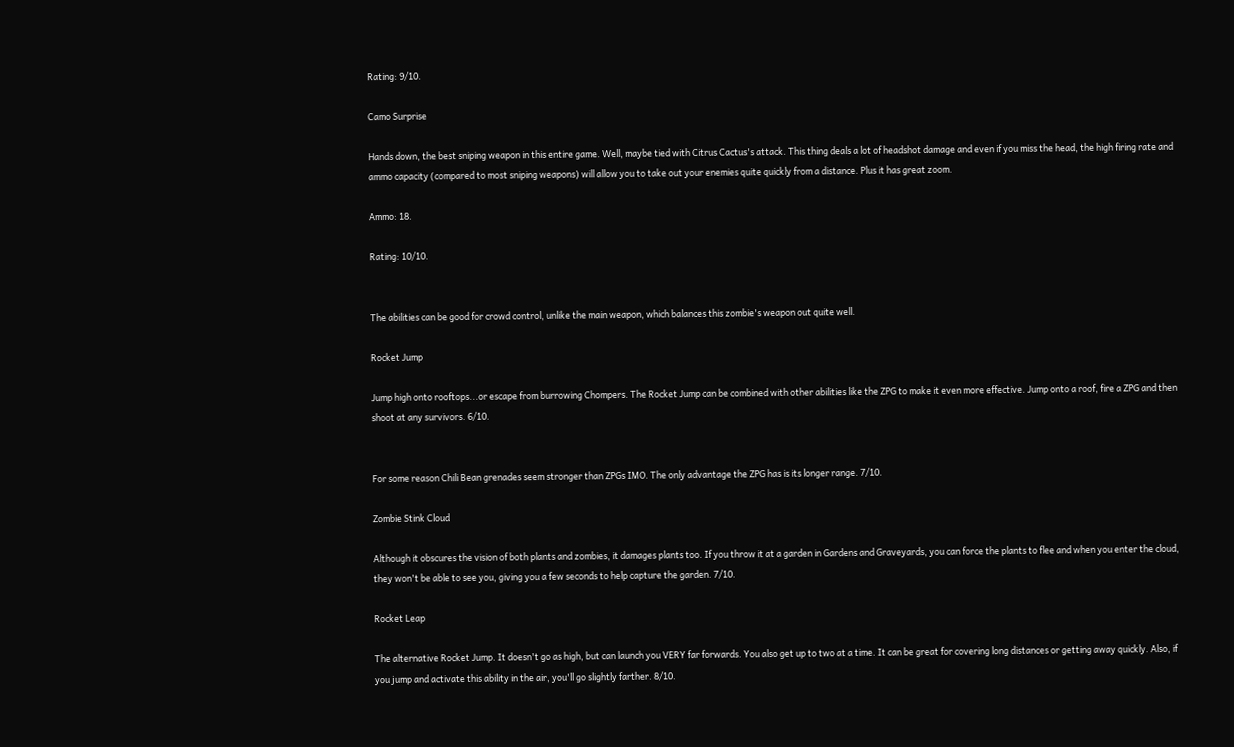Rating: 9/10.

Camo Surprise

Hands down, the best sniping weapon in this entire game. Well, maybe tied with Citrus Cactus's attack. This thing deals a lot of headshot damage and even if you miss the head, the high firing rate and ammo capacity (compared to most sniping weapons) will allow you to take out your enemies quite quickly from a distance. Plus it has great zoom.

Ammo: 18.

Rating: 10/10.


The abilities can be good for crowd control, unlike the main weapon, which balances this zombie's weapon out quite well.

Rocket Jump

Jump high onto rooftops...or escape from burrowing Chompers. The Rocket Jump can be combined with other abilities like the ZPG to make it even more effective. Jump onto a roof, fire a ZPG and then shoot at any survivors. 6/10.


For some reason Chili Bean grenades seem stronger than ZPGs IMO. The only advantage the ZPG has is its longer range. 7/10.

Zombie Stink Cloud

Although it obscures the vision of both plants and zombies, it damages plants too. If you throw it at a garden in Gardens and Graveyards, you can force the plants to flee and when you enter the cloud, they won't be able to see you, giving you a few seconds to help capture the garden. 7/10.

Rocket Leap

The alternative Rocket Jump. It doesn't go as high, but can launch you VERY far forwards. You also get up to two at a time. It can be great for covering long distances or getting away quickly. Also, if you jump and activate this ability in the air, you'll go slightly farther. 8/10.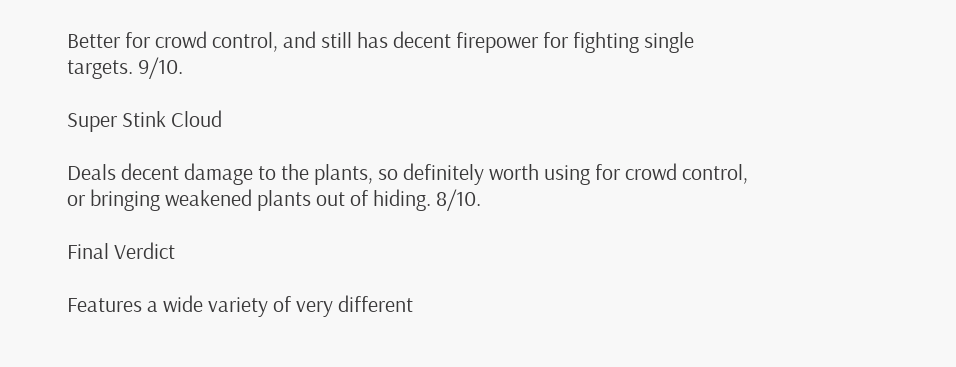Better for crowd control, and still has decent firepower for fighting single targets. 9/10.

Super Stink Cloud

Deals decent damage to the plants, so definitely worth using for crowd control, or bringing weakened plants out of hiding. 8/10.

Final Verdict

Features a wide variety of very different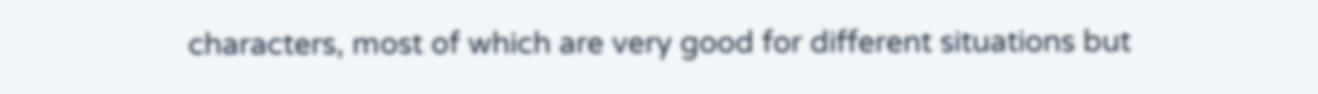characters, most of which are very good for different situations but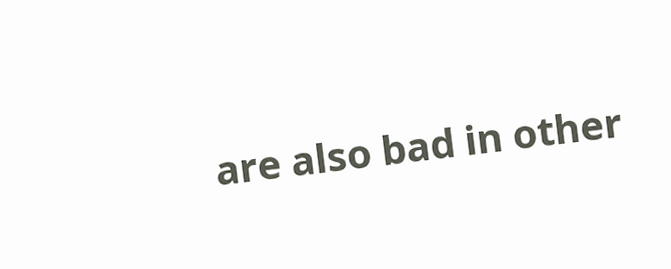are also bad in other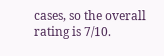cases, so the overall rating is 7/10.